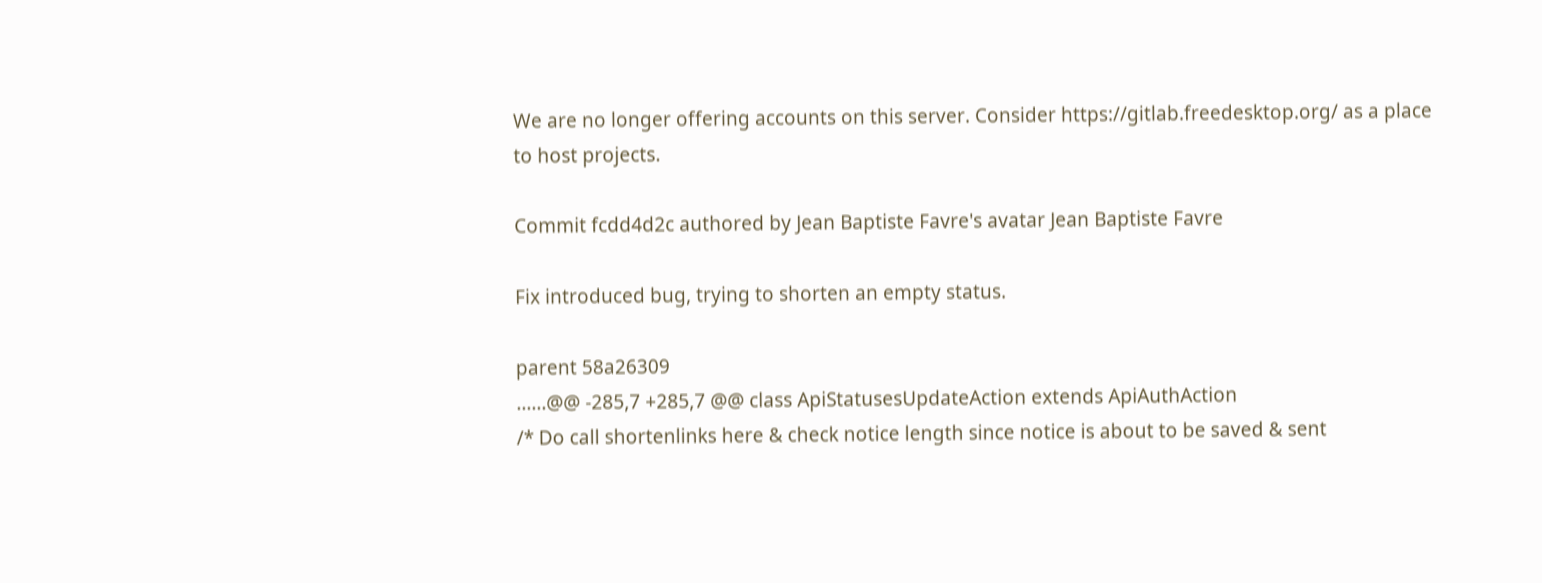We are no longer offering accounts on this server. Consider https://gitlab.freedesktop.org/ as a place to host projects.

Commit fcdd4d2c authored by Jean Baptiste Favre's avatar Jean Baptiste Favre

Fix introduced bug, trying to shorten an empty status.

parent 58a26309
......@@ -285,7 +285,7 @@ class ApiStatusesUpdateAction extends ApiAuthAction
/* Do call shortenlinks here & check notice length since notice is about to be saved & sent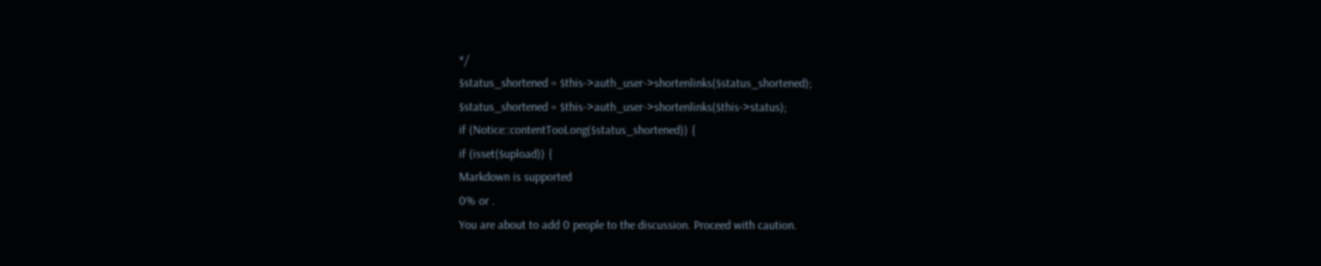*/
$status_shortened = $this->auth_user->shortenlinks($status_shortened);
$status_shortened = $this->auth_user->shortenlinks($this->status);
if (Notice::contentTooLong($status_shortened)) {
if (isset($upload)) {
Markdown is supported
0% or .
You are about to add 0 people to the discussion. Proceed with caution.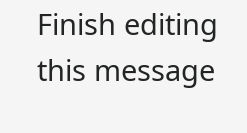Finish editing this message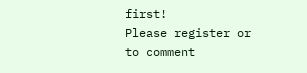first!
Please register or to comment